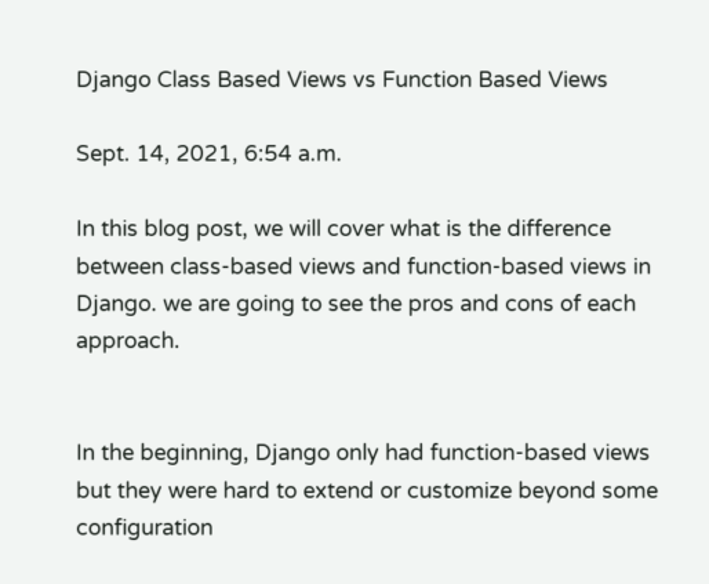Django Class Based Views vs Function Based Views

Sept. 14, 2021, 6:54 a.m.

In this blog post, we will cover what is the difference between class-based views and function-based views in Django. we are going to see the pros and cons of each approach.


In the beginning, Django only had function-based views but they were hard to extend or customize beyond some configuration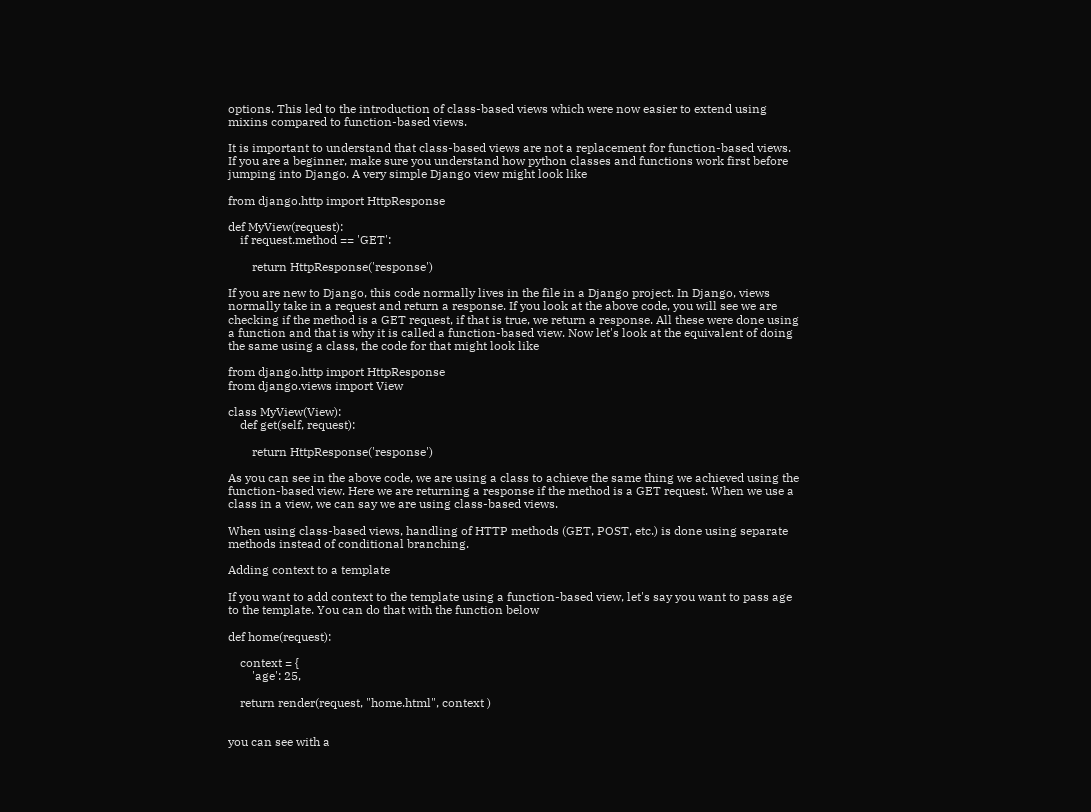options. This led to the introduction of class-based views which were now easier to extend using mixins compared to function-based views.

It is important to understand that class-based views are not a replacement for function-based views. If you are a beginner, make sure you understand how python classes and functions work first before jumping into Django. A very simple Django view might look like

from django.http import HttpResponse

def MyView(request):
    if request.method == 'GET':

        return HttpResponse('response')

If you are new to Django, this code normally lives in the file in a Django project. In Django, views normally take in a request and return a response. If you look at the above code, you will see we are checking if the method is a GET request, if that is true, we return a response. All these were done using a function and that is why it is called a function-based view. Now let's look at the equivalent of doing the same using a class, the code for that might look like

from django.http import HttpResponse
from django.views import View

class MyView(View):
    def get(self, request):

        return HttpResponse('response')

As you can see in the above code, we are using a class to achieve the same thing we achieved using the function-based view. Here we are returning a response if the method is a GET request. When we use a class in a view, we can say we are using class-based views.

When using class-based views, handling of HTTP methods (GET, POST, etc.) is done using separate methods instead of conditional branching.

Adding context to a template

If you want to add context to the template using a function-based view, let's say you want to pass age to the template. You can do that with the function below

def home(request):

    context = {
        'age': 25,

    return render(request, "home.html", context )


you can see with a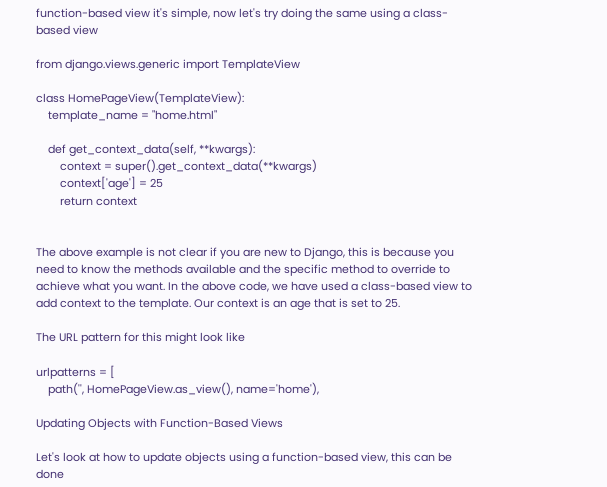function-based view it's simple, now let's try doing the same using a class-based view

from django.views.generic import TemplateView

class HomePageView(TemplateView):
    template_name = "home.html"

    def get_context_data(self, **kwargs):
        context = super().get_context_data(**kwargs)
        context['age'] = 25
        return context


The above example is not clear if you are new to Django, this is because you need to know the methods available and the specific method to override to achieve what you want. In the above code, we have used a class-based view to add context to the template. Our context is an age that is set to 25.

The URL pattern for this might look like

urlpatterns = [
    path('', HomePageView.as_view(), name='home'),

Updating Objects with Function-Based Views

Let's look at how to update objects using a function-based view, this can be done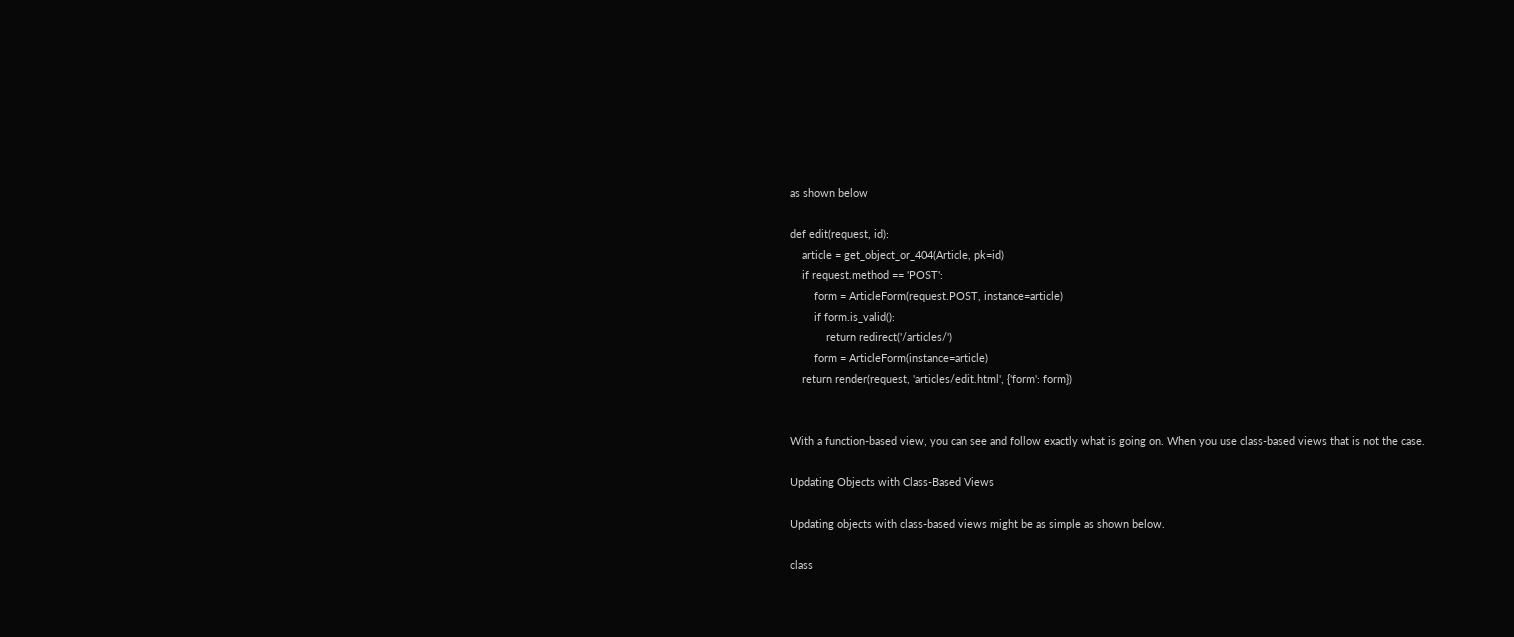as shown below

def edit(request, id):
    article = get_object_or_404(Article, pk=id)
    if request.method == 'POST':
        form = ArticleForm(request.POST, instance=article)
        if form.is_valid():
            return redirect('/articles/')
        form = ArticleForm(instance=article)
    return render(request, 'articles/edit.html', {'form': form})


With a function-based view, you can see and follow exactly what is going on. When you use class-based views that is not the case.

Updating Objects with Class-Based Views

Updating objects with class-based views might be as simple as shown below.

class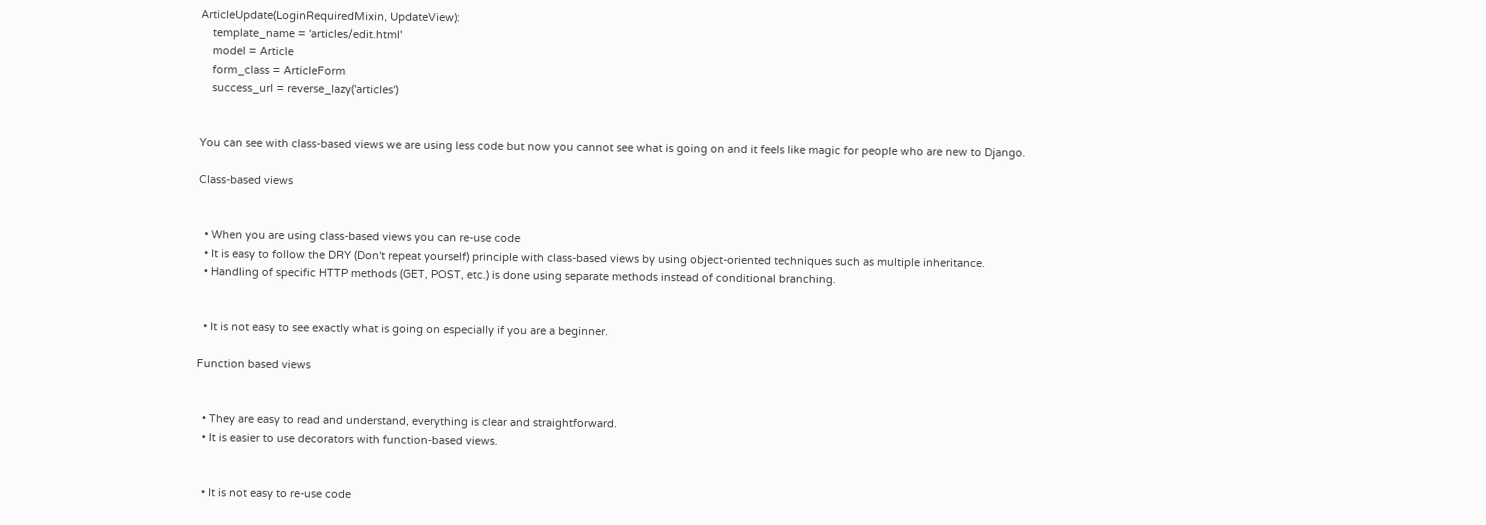ArticleUpdate(LoginRequiredMixin, UpdateView):
    template_name = 'articles/edit.html'
    model = Article
    form_class = ArticleForm
    success_url = reverse_lazy('articles')


You can see with class-based views we are using less code but now you cannot see what is going on and it feels like magic for people who are new to Django.

Class-based views


  • When you are using class-based views you can re-use code
  • It is easy to follow the DRY (Don't repeat yourself) principle with class-based views by using object-oriented techniques such as multiple inheritance.
  • Handling of specific HTTP methods (GET, POST, etc.) is done using separate methods instead of conditional branching.


  • It is not easy to see exactly what is going on especially if you are a beginner.

Function based views


  • They are easy to read and understand, everything is clear and straightforward.
  • It is easier to use decorators with function-based views.


  • It is not easy to re-use code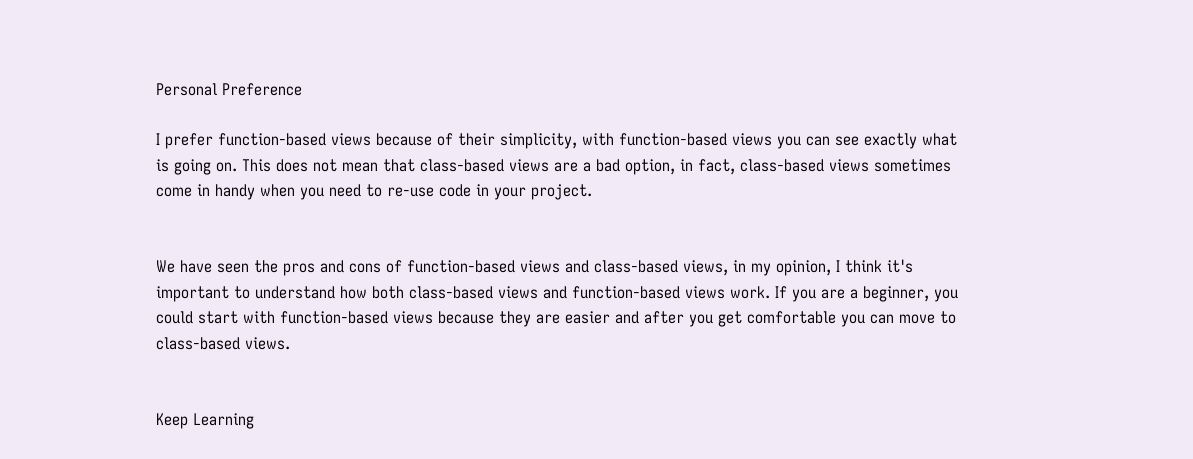Personal Preference

I prefer function-based views because of their simplicity, with function-based views you can see exactly what is going on. This does not mean that class-based views are a bad option, in fact, class-based views sometimes come in handy when you need to re-use code in your project.


We have seen the pros and cons of function-based views and class-based views, in my opinion, I think it's important to understand how both class-based views and function-based views work. If you are a beginner, you could start with function-based views because they are easier and after you get comfortable you can move to class-based views.


Keep Learning